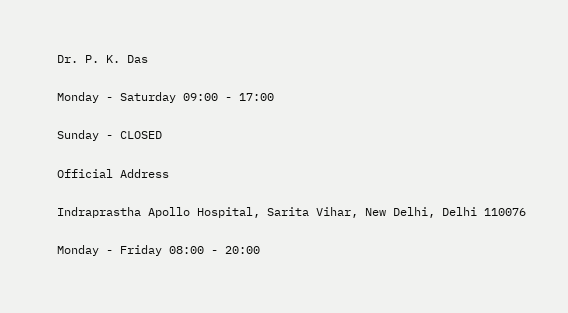Dr. P. K. Das

Monday - Saturday 09:00 - 17:00

Sunday - CLOSED

Official Address

Indraprastha Apollo Hospital, Sarita Vihar, New Delhi, Delhi 110076

Monday - Friday 08:00 - 20:00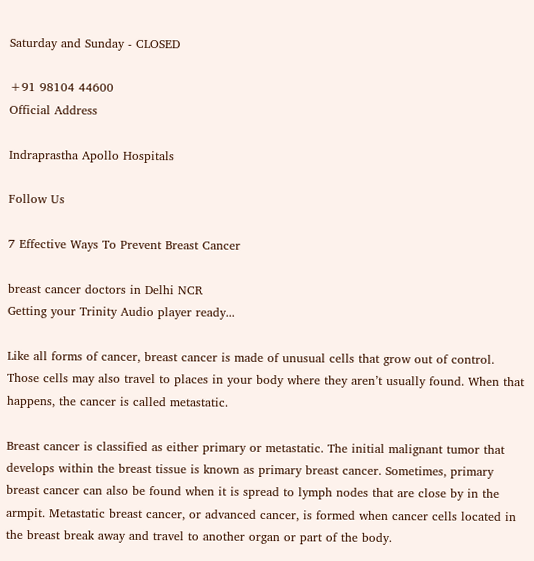Saturday and Sunday - CLOSED

+91 98104 44600
Official Address

Indraprastha Apollo Hospitals

Follow Us

7 Effective Ways To Prevent Breast Cancer

breast cancer doctors in Delhi NCR
Getting your Trinity Audio player ready...

Like all forms of cancer, breast cancer is made of unusual cells that grow out of control. Those cells may also travel to places in your body where they aren’t usually found. When that happens, the cancer is called metastatic.

Breast cancer is classified as either primary or metastatic. The initial malignant tumor that develops within the breast tissue is known as primary breast cancer. Sometimes, primary breast cancer can also be found when it is spread to lymph nodes that are close by in the armpit. Metastatic breast cancer, or advanced cancer, is formed when cancer cells located in the breast break away and travel to another organ or part of the body.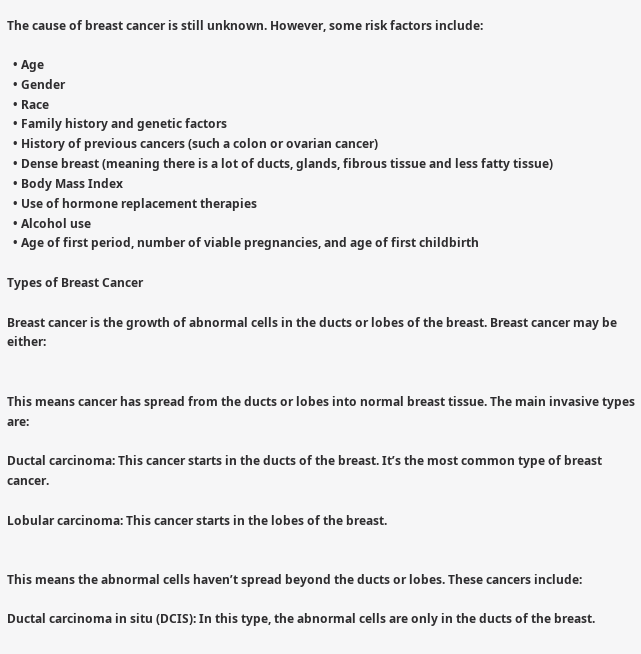The cause of breast cancer is still unknown. However, some risk factors include:

  • Age
  • Gender
  • Race
  • Family history and genetic factors
  • History of previous cancers (such a colon or ovarian cancer)
  • Dense breast (meaning there is a lot of ducts, glands, fibrous tissue and less fatty tissue)
  • Body Mass Index
  • Use of hormone replacement therapies
  • Alcohol use
  • Age of first period, number of viable pregnancies, and age of first childbirth

Types of Breast Cancer

Breast cancer is the growth of abnormal cells in the ducts or lobes of the breast. Breast cancer may be either:


This means cancer has spread from the ducts or lobes into normal breast tissue. The main invasive types are:

Ductal carcinoma: This cancer starts in the ducts of the breast. It’s the most common type of breast cancer.

Lobular carcinoma: This cancer starts in the lobes of the breast.


This means the abnormal cells haven’t spread beyond the ducts or lobes. These cancers include:

Ductal carcinoma in situ (DCIS): In this type, the abnormal cells are only in the ducts of the breast.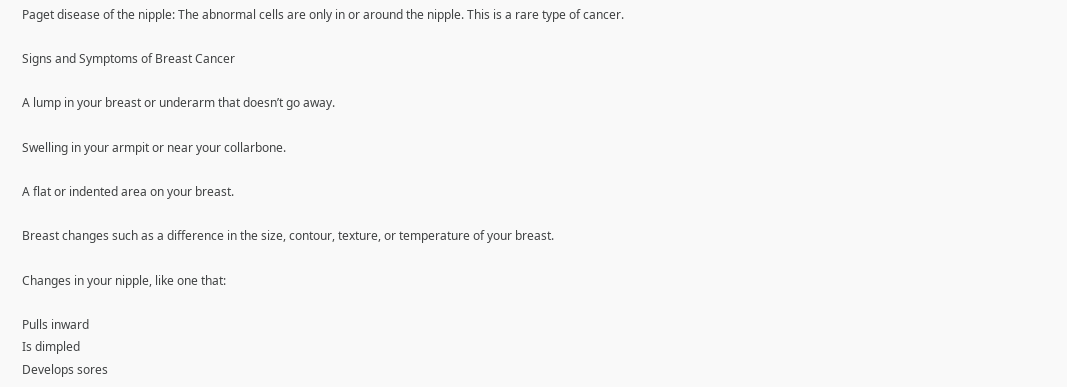Paget disease of the nipple: The abnormal cells are only in or around the nipple. This is a rare type of cancer.

Signs and Symptoms of Breast Cancer

A lump in your breast or underarm that doesn’t go away.

Swelling in your armpit or near your collarbone.

A flat or indented area on your breast.

Breast changes such as a difference in the size, contour, texture, or temperature of your breast.

Changes in your nipple, like one that:

Pulls inward
Is dimpled
Develops sores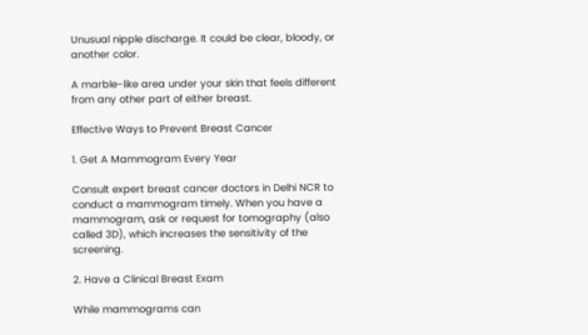Unusual nipple discharge. It could be clear, bloody, or another color.

A marble-like area under your skin that feels different from any other part of either breast.

Effective Ways to Prevent Breast Cancer

1. Get A Mammogram Every Year

Consult expert breast cancer doctors in Delhi NCR to conduct a mammogram timely. When you have a mammogram, ask or request for tomography (also called 3D), which increases the sensitivity of the screening.

2. Have a Clinical Breast Exam

While mammograms can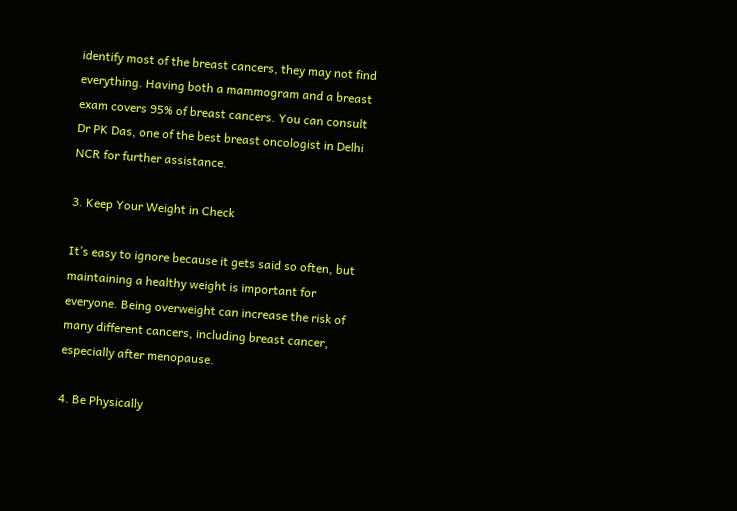identify most of the breast cancers, they may not find everything. Having both a mammogram and a breast exam covers 95% of breast cancers. You can consult Dr PK Das, one of the best breast oncologist in Delhi NCR for further assistance.

3. Keep Your Weight in Check

It’s easy to ignore because it gets said so often, but maintaining a healthy weight is important for everyone. Being overweight can increase the risk of many different cancers, including breast cancer, especially after menopause.

4. Be Physically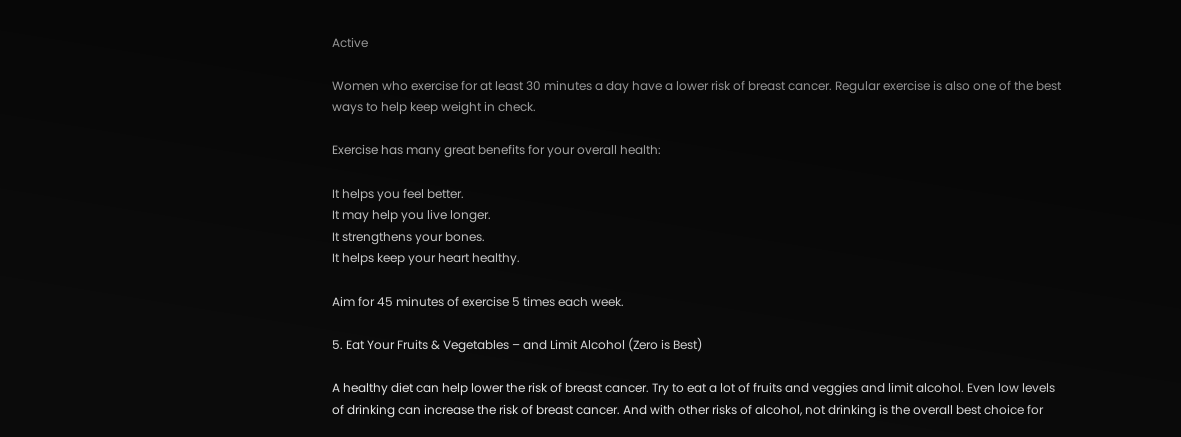Active

Women who exercise for at least 30 minutes a day have a lower risk of breast cancer. Regular exercise is also one of the best ways to help keep weight in check.

Exercise has many great benefits for your overall health:

It helps you feel better.
It may help you live longer.
It strengthens your bones.
It helps keep your heart healthy.

Aim for 45 minutes of exercise 5 times each week.

5. Eat Your Fruits & Vegetables – and Limit Alcohol (Zero is Best)

A healthy diet can help lower the risk of breast cancer. Try to eat a lot of fruits and veggies and limit alcohol. Even low levels of drinking can increase the risk of breast cancer. And with other risks of alcohol, not drinking is the overall best choice for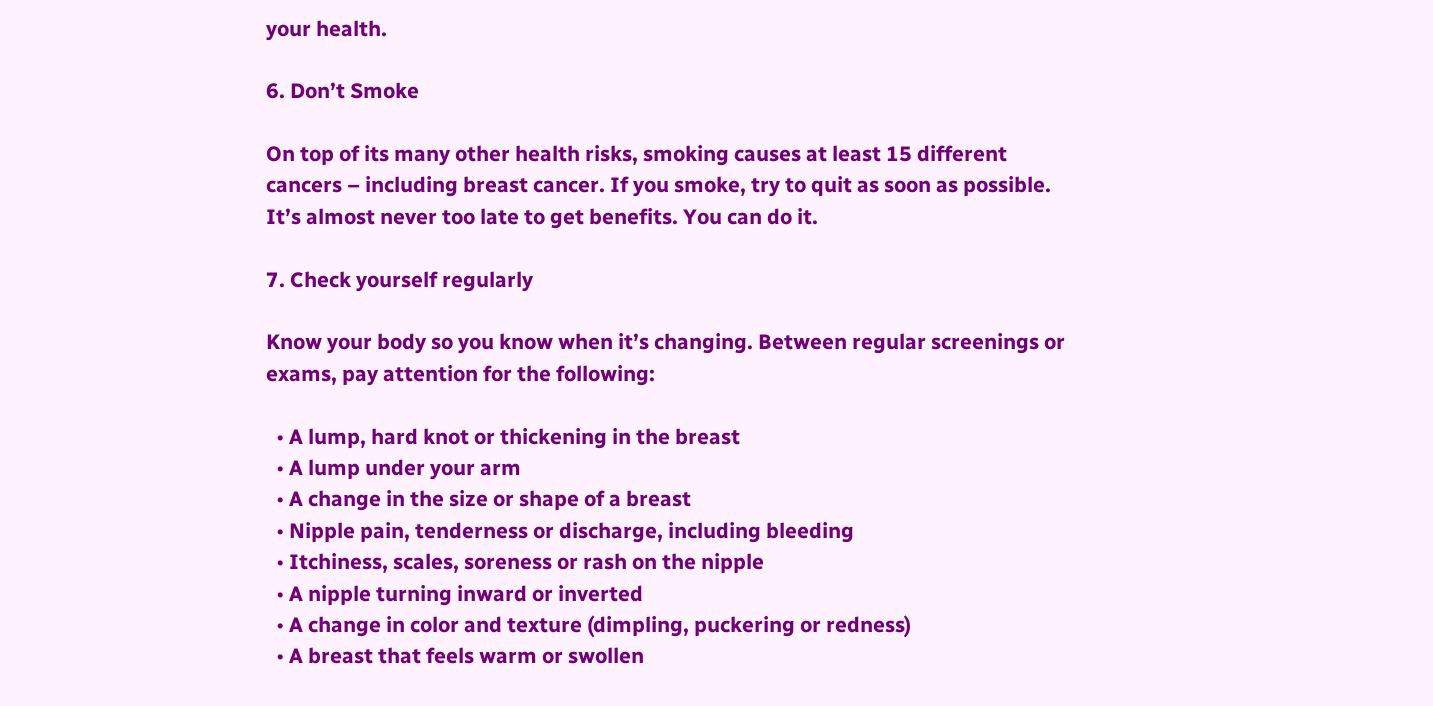your health.

6. Don’t Smoke

On top of its many other health risks, smoking causes at least 15 different cancers – including breast cancer. If you smoke, try to quit as soon as possible. It’s almost never too late to get benefits. You can do it.

7. Check yourself regularly

Know your body so you know when it’s changing. Between regular screenings or exams, pay attention for the following:

  • A lump, hard knot or thickening in the breast
  • A lump under your arm
  • A change in the size or shape of a breast
  • Nipple pain, tenderness or discharge, including bleeding
  • Itchiness, scales, soreness or rash on the nipple
  • A nipple turning inward or inverted
  • A change in color and texture (dimpling, puckering or redness)
  • A breast that feels warm or swollen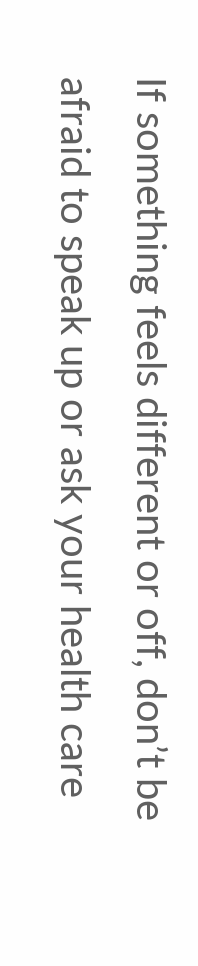If something feels different or off, don’t be afraid to speak up or ask your health care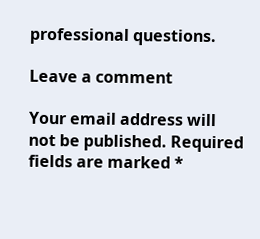professional questions.

Leave a comment

Your email address will not be published. Required fields are marked *